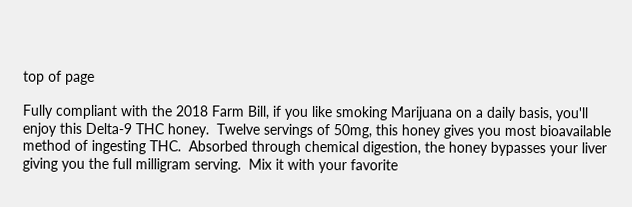top of page

Fully compliant with the 2018 Farm Bill, if you like smoking Marijuana on a daily basis, you'll enjoy this Delta-9 THC honey.  Twelve servings of 50mg, this honey gives you most bioavailable method of ingesting THC.  Absorbed through chemical digestion, the honey bypasses your liver giving you the full milligram serving.  Mix it with your favorite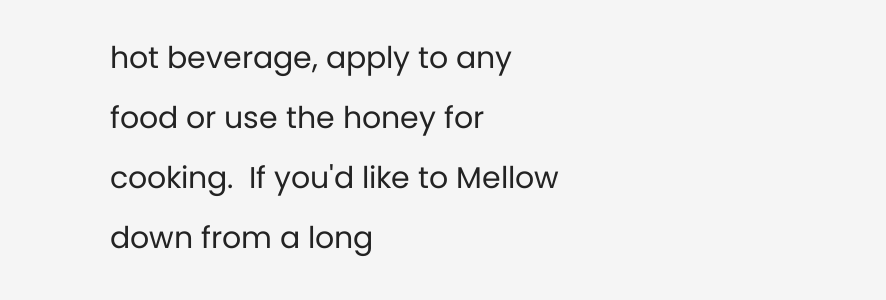hot beverage, apply to any food or use the honey for cooking.  If you'd like to Mellow down from a long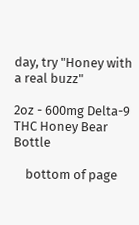day, try "Honey with a real buzz"

2oz - 600mg Delta-9 THC Honey Bear Bottle

    bottom of page